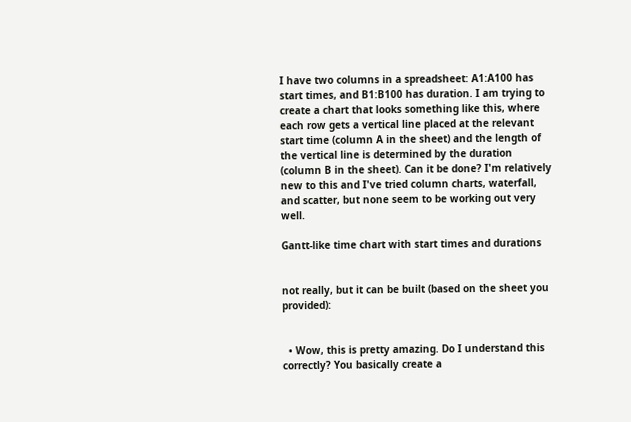I have two columns in a spreadsheet: A1:A100 has start times, and B1:B100 has duration. I am trying to create a chart that looks something like this, where each row gets a vertical line placed at the relevant start time (column A in the sheet) and the length of the vertical line is determined by the duration (column B in the sheet). Can it be done? I'm relatively new to this and I've tried column charts, waterfall, and scatter, but none seem to be working out very well.

Gantt-like time chart with start times and durations


not really, but it can be built (based on the sheet you provided):


  • Wow, this is pretty amazing. Do I understand this correctly? You basically create a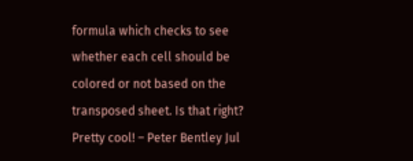formula which checks to see whether each cell should be colored or not based on the transposed sheet. Is that right? Pretty cool! – Peter Bentley Jul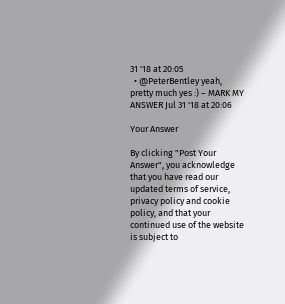31 '18 at 20:05
  • @PeterBentley yeah, pretty much yes :) – MARK MY ANSWER Jul 31 '18 at 20:06

Your Answer

By clicking "Post Your Answer", you acknowledge that you have read our updated terms of service, privacy policy and cookie policy, and that your continued use of the website is subject to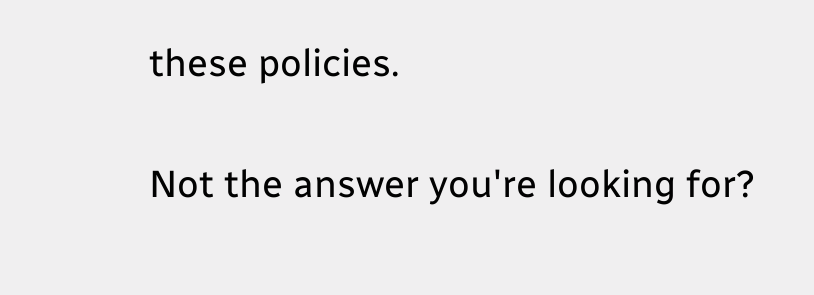these policies.

Not the answer you're looking for?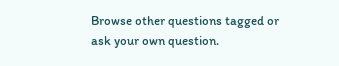Browse other questions tagged or ask your own question.